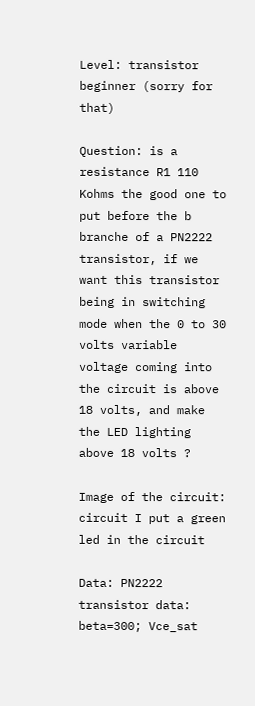Level: transistor beginner (sorry for that)

Question: is a resistance R1 110 Kohms the good one to put before the b branche of a PN2222 transistor, if we want this transistor being in switching mode when the 0 to 30 volts variable voltage coming into the circuit is above 18 volts, and make the LED lighting above 18 volts ?

Image of the circuit: circuit I put a green led in the circuit

Data: PN2222 transistor data: beta=300; Vce_sat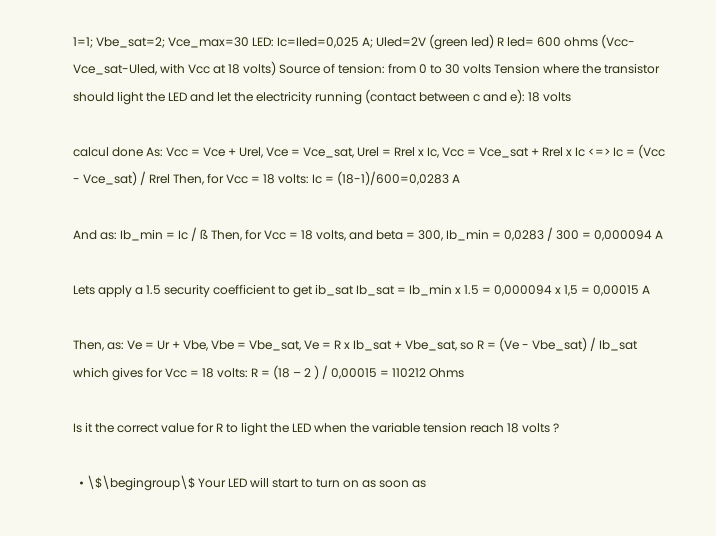1=1; Vbe_sat=2; Vce_max=30 LED: Ic=Iled=0,025 A; Uled=2V (green led) R led= 600 ohms (Vcc-Vce_sat-Uled, with Vcc at 18 volts) Source of tension: from 0 to 30 volts Tension where the transistor should light the LED and let the electricity running (contact between c and e): 18 volts

calcul done As: Vcc = Vce + Urel, Vce = Vce_sat, Urel = Rrel x Ic, Vcc = Vce_sat + Rrel x Ic <=> Ic = (Vcc - Vce_sat) / Rrel Then, for Vcc = 18 volts: Ic = (18-1)/600=0,0283 A

And as: Ib_min = Ic / ß Then, for Vcc = 18 volts, and beta = 300, Ib_min = 0,0283 / 300 = 0,000094 A

Lets apply a 1.5 security coefficient to get ib_sat Ib_sat = Ib_min x 1.5 = 0,000094 x 1,5 = 0,00015 A

Then, as: Ve = Ur + Vbe, Vbe = Vbe_sat, Ve = R x Ib_sat + Vbe_sat, so R = (Ve - Vbe_sat) / Ib_sat which gives for Vcc = 18 volts: R = (18 – 2 ) / 0,00015 = 110212 Ohms

Is it the correct value for R to light the LED when the variable tension reach 18 volts ?

  • \$\begingroup\$ Your LED will start to turn on as soon as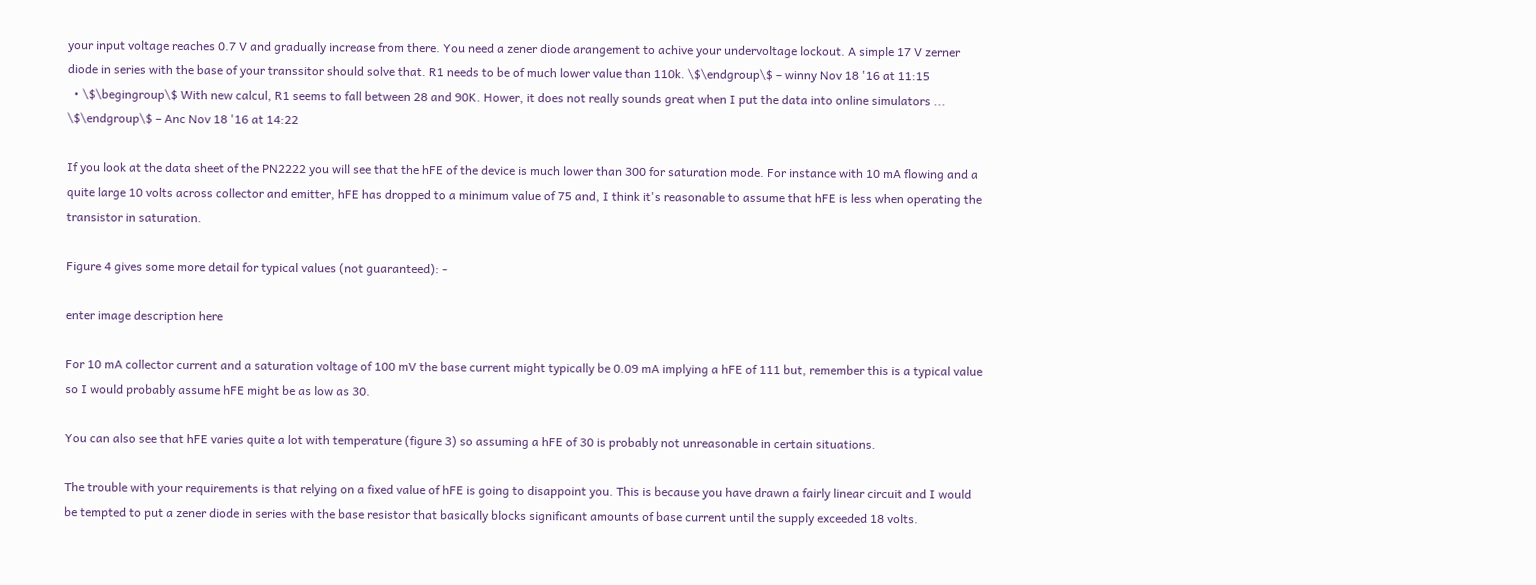your input voltage reaches 0.7 V and gradually increase from there. You need a zener diode arangement to achive your undervoltage lockout. A simple 17 V zerner diode in series with the base of your transsitor should solve that. R1 needs to be of much lower value than 110k. \$\endgroup\$ – winny Nov 18 '16 at 11:15
  • \$\begingroup\$ With new calcul, R1 seems to fall between 28 and 90K. Hower, it does not really sounds great when I put the data into online simulators ... \$\endgroup\$ – Anc Nov 18 '16 at 14:22

If you look at the data sheet of the PN2222 you will see that the hFE of the device is much lower than 300 for saturation mode. For instance with 10 mA flowing and a quite large 10 volts across collector and emitter, hFE has dropped to a minimum value of 75 and, I think it's reasonable to assume that hFE is less when operating the transistor in saturation.

Figure 4 gives some more detail for typical values (not guaranteed): -

enter image description here

For 10 mA collector current and a saturation voltage of 100 mV the base current might typically be 0.09 mA implying a hFE of 111 but, remember this is a typical value so I would probably assume hFE might be as low as 30.

You can also see that hFE varies quite a lot with temperature (figure 3) so assuming a hFE of 30 is probably not unreasonable in certain situations.

The trouble with your requirements is that relying on a fixed value of hFE is going to disappoint you. This is because you have drawn a fairly linear circuit and I would be tempted to put a zener diode in series with the base resistor that basically blocks significant amounts of base current until the supply exceeded 18 volts.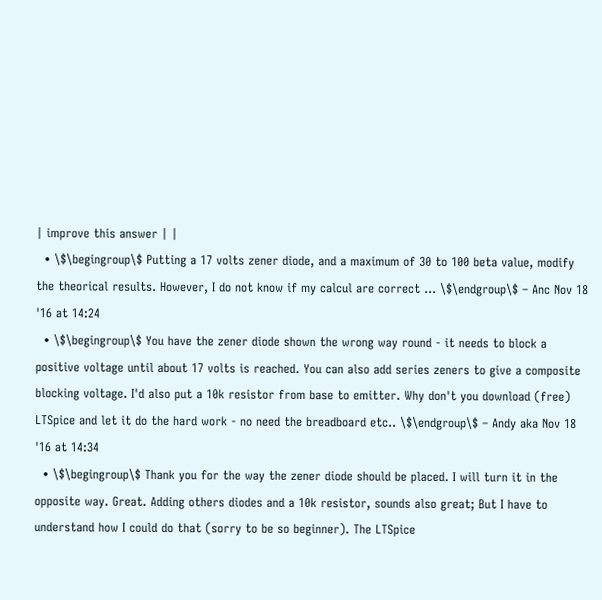| improve this answer | |
  • \$\begingroup\$ Putting a 17 volts zener diode, and a maximum of 30 to 100 beta value, modify the theorical results. However, I do not know if my calcul are correct ... \$\endgroup\$ – Anc Nov 18 '16 at 14:24
  • \$\begingroup\$ You have the zener diode shown the wrong way round - it needs to block a positive voltage until about 17 volts is reached. You can also add series zeners to give a composite blocking voltage. I'd also put a 10k resistor from base to emitter. Why don't you download (free) LTSpice and let it do the hard work - no need the breadboard etc.. \$\endgroup\$ – Andy aka Nov 18 '16 at 14:34
  • \$\begingroup\$ Thank you for the way the zener diode should be placed. I will turn it in the opposite way. Great. Adding others diodes and a 10k resistor, sounds also great; But I have to understand how I could do that (sorry to be so beginner). The LTSpice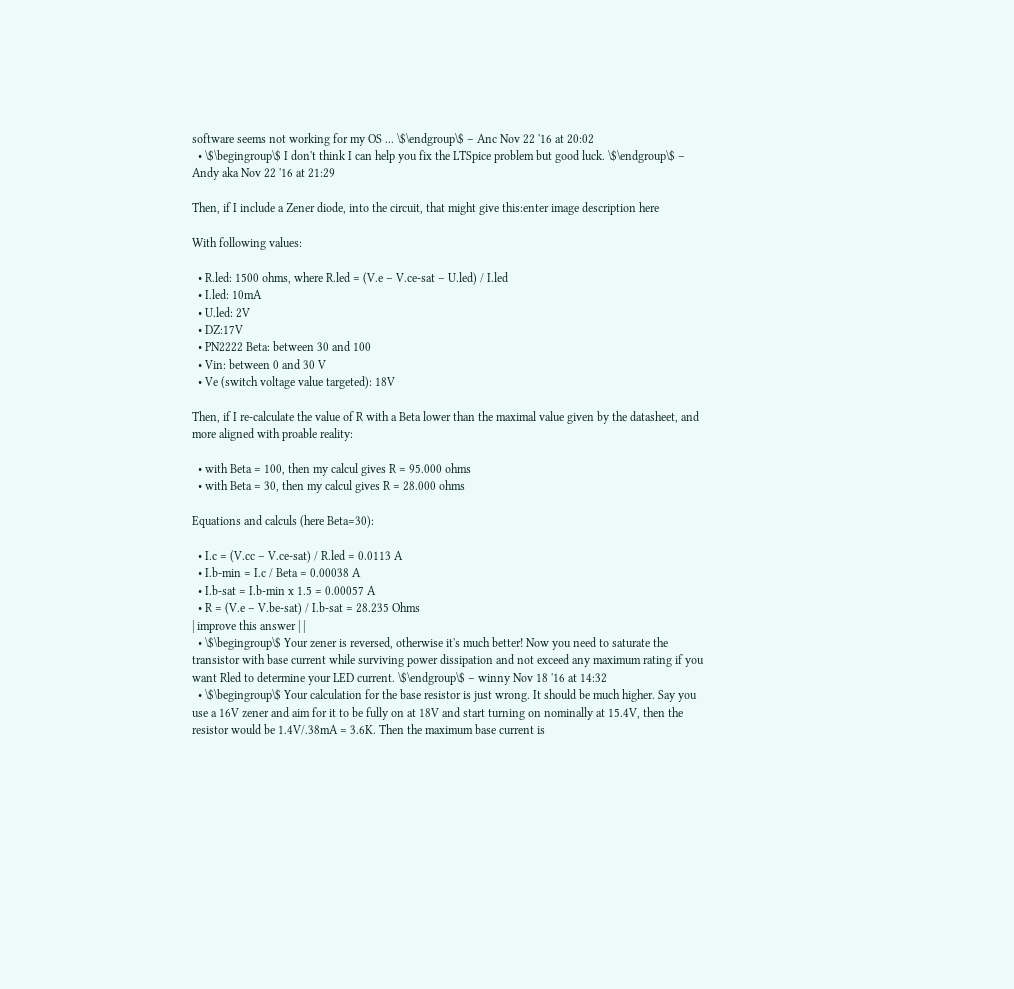software seems not working for my OS ... \$\endgroup\$ – Anc Nov 22 '16 at 20:02
  • \$\begingroup\$ I don't think I can help you fix the LTSpice problem but good luck. \$\endgroup\$ – Andy aka Nov 22 '16 at 21:29

Then, if I include a Zener diode, into the circuit, that might give this:enter image description here

With following values:

  • R.led: 1500 ohms, where R.led = (V.e – V.ce-sat – U.led) / I.led
  • I.led: 10mA
  • U.led: 2V
  • DZ:17V
  • PN2222 Beta: between 30 and 100
  • Vin: between 0 and 30 V
  • Ve (switch voltage value targeted): 18V

Then, if I re-calculate the value of R with a Beta lower than the maximal value given by the datasheet, and more aligned with proable reality:

  • with Beta = 100, then my calcul gives R = 95.000 ohms
  • with Beta = 30, then my calcul gives R = 28.000 ohms

Equations and calculs (here Beta=30):

  • I.c = (V.cc – V.ce-sat) / R.led = 0.0113 A
  • I.b-min = I.c / Beta = 0.00038 A
  • I.b-sat = I.b-min x 1.5 = 0.00057 A
  • R = (V.e – V.be-sat) / I.b-sat = 28.235 Ohms
| improve this answer | |
  • \$\begingroup\$ Your zener is reversed, otherwise it's much better! Now you need to saturate the transistor with base current while surviving power dissipation and not exceed any maximum rating if you want Rled to determine your LED current. \$\endgroup\$ – winny Nov 18 '16 at 14:32
  • \$\begingroup\$ Your calculation for the base resistor is just wrong. It should be much higher. Say you use a 16V zener and aim for it to be fully on at 18V and start turning on nominally at 15.4V, then the resistor would be 1.4V/.38mA = 3.6K. Then the maximum base current is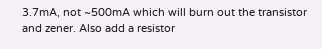3.7mA, not ~500mA which will burn out the transistor and zener. Also add a resistor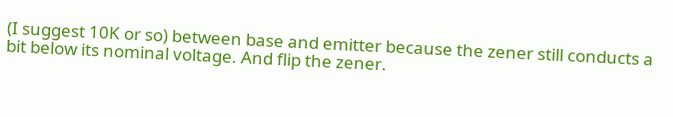(I suggest 10K or so) between base and emitter because the zener still conducts a bit below its nominal voltage. And flip the zener.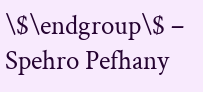\$\endgroup\$ – Spehro Pefhany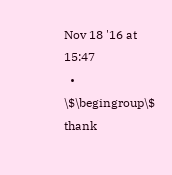Nov 18 '16 at 15:47
  • \$\begingroup\$ thank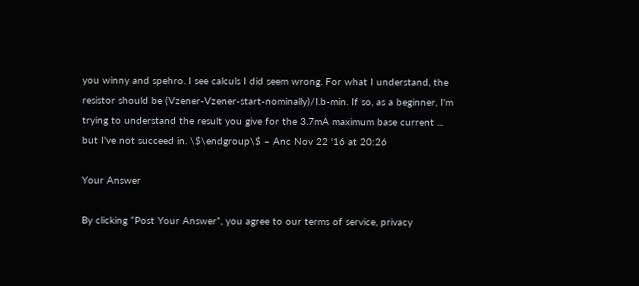you winny and spehro. I see calculs I did seem wrong. For what I understand, the resistor should be (Vzener-Vzener-start-nominally)/I.b-min. If so, as a beginner, I'm trying to understand the result you give for the 3.7mA maximum base current ... but I've not succeed in. \$\endgroup\$ – Anc Nov 22 '16 at 20:26

Your Answer

By clicking “Post Your Answer”, you agree to our terms of service, privacy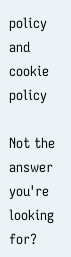policy and cookie policy

Not the answer you're looking for?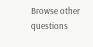Browse other questions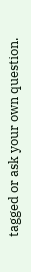tagged or ask your own question.